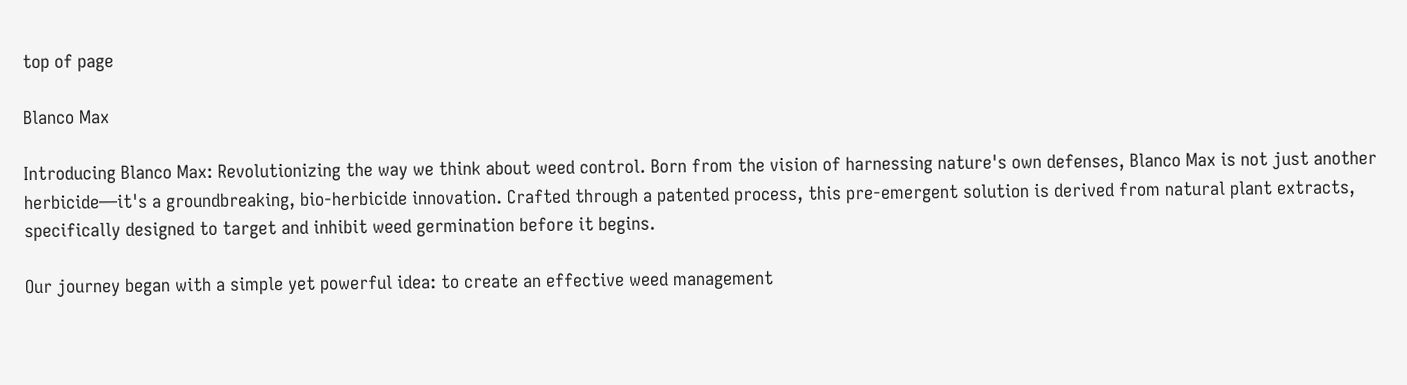top of page

Blanco Max

Introducing Blanco Max: Revolutionizing the way we think about weed control. Born from the vision of harnessing nature's own defenses, Blanco Max is not just another herbicide—it's a groundbreaking, bio-herbicide innovation. Crafted through a patented process, this pre-emergent solution is derived from natural plant extracts, specifically designed to target and inhibit weed germination before it begins.

Our journey began with a simple yet powerful idea: to create an effective weed management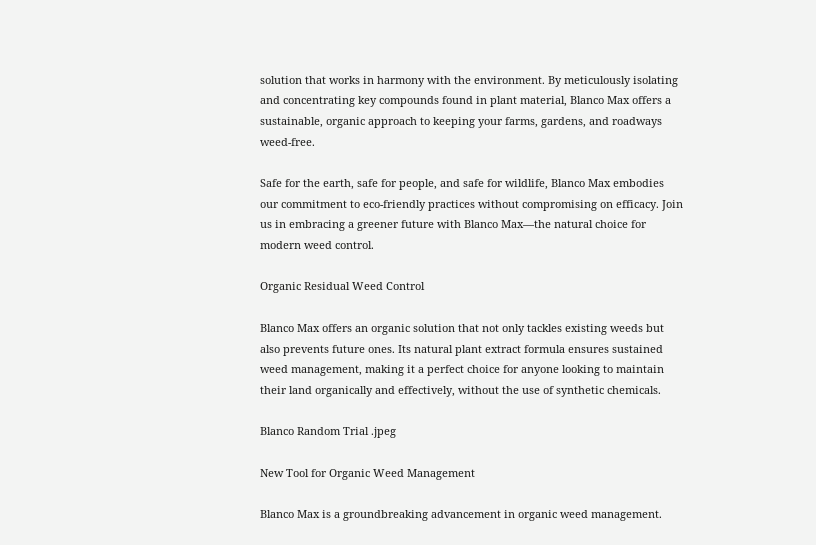solution that works in harmony with the environment. By meticulously isolating and concentrating key compounds found in plant material, Blanco Max offers a sustainable, organic approach to keeping your farms, gardens, and roadways weed-free.

Safe for the earth, safe for people, and safe for wildlife, Blanco Max embodies our commitment to eco-friendly practices without compromising on efficacy. Join us in embracing a greener future with Blanco Max—the natural choice for modern weed control.

Organic Residual Weed Control

Blanco Max offers an organic solution that not only tackles existing weeds but also prevents future ones. Its natural plant extract formula ensures sustained weed management, making it a perfect choice for anyone looking to maintain their land organically and effectively, without the use of synthetic chemicals.

Blanco Random Trial .jpeg

New Tool for Organic Weed Management

Blanco Max is a groundbreaking advancement in organic weed management.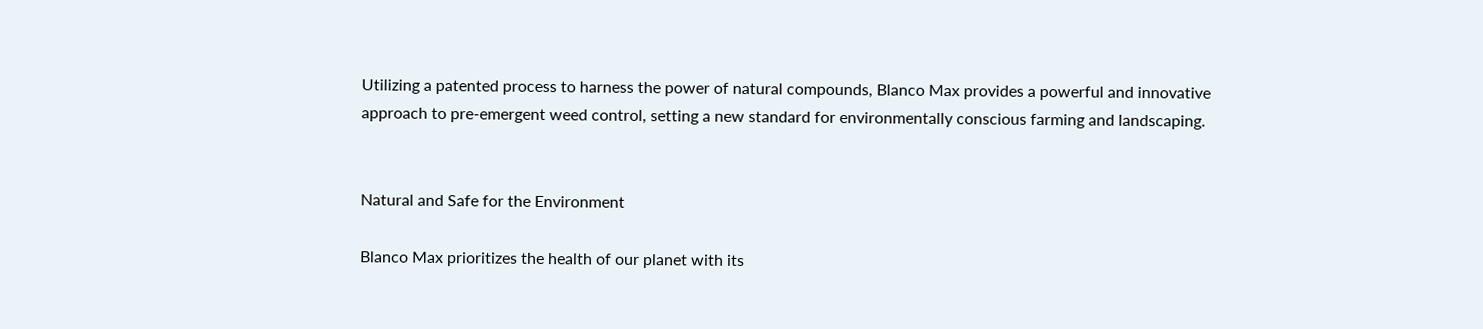Utilizing a patented process to harness the power of natural compounds, Blanco Max provides a powerful and innovative approach to pre-emergent weed control, setting a new standard for environmentally conscious farming and landscaping.


Natural and Safe for the Environment

Blanco Max prioritizes the health of our planet with its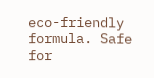eco-friendly formula. Safe for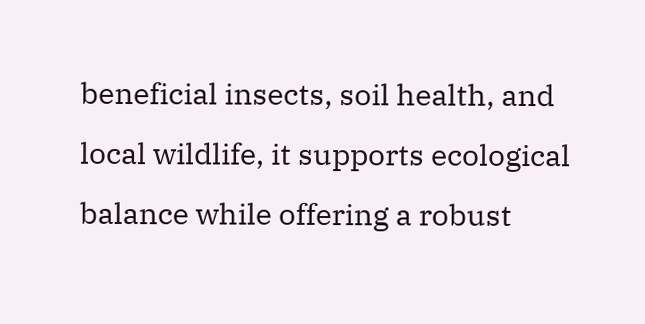beneficial insects, soil health, and local wildlife, it supports ecological balance while offering a robust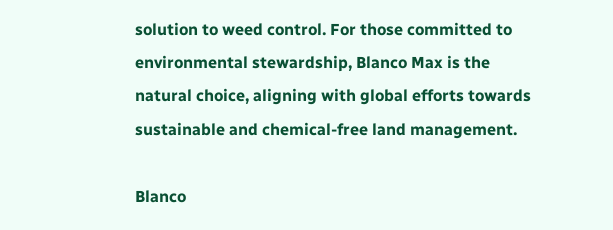solution to weed control. For those committed to environmental stewardship, Blanco Max is the natural choice, aligning with global efforts towards sustainable and chemical-free land management.

Blanco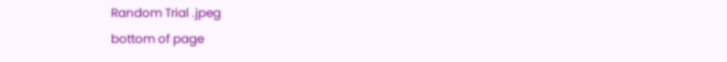Random Trial .jpeg
bottom of page